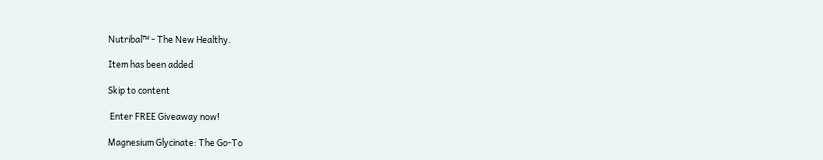Nutribal™ - The New Healthy.

Item has been added

Skip to content

 Enter FREE Giveaway now!

Magnesium Glycinate: The Go-To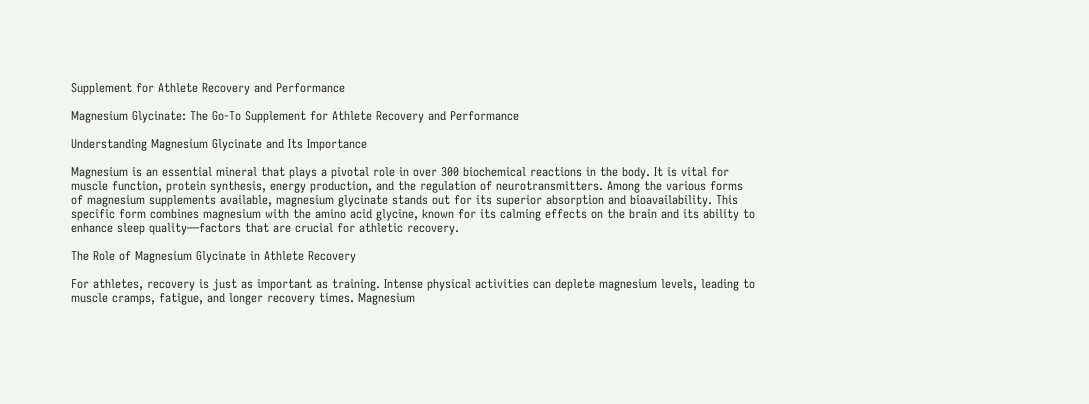Supplement for Athlete Recovery and Performance

Magnesium Glycinate: The Go-To Supplement for Athlete Recovery and Performance

Understanding Magnesium Glycinate and Its Importance

Magnesium is an essential mineral that plays a pivotal role in over 300 biochemical reactions in the body. It is vital for muscle function, protein synthesis, energy production, and the regulation of neurotransmitters. Among the various forms of magnesium supplements available, magnesium glycinate stands out for its superior absorption and bioavailability. This specific form combines magnesium with the amino acid glycine, known for its calming effects on the brain and its ability to enhance sleep quality—factors that are crucial for athletic recovery.

The Role of Magnesium Glycinate in Athlete Recovery

For athletes, recovery is just as important as training. Intense physical activities can deplete magnesium levels, leading to muscle cramps, fatigue, and longer recovery times. Magnesium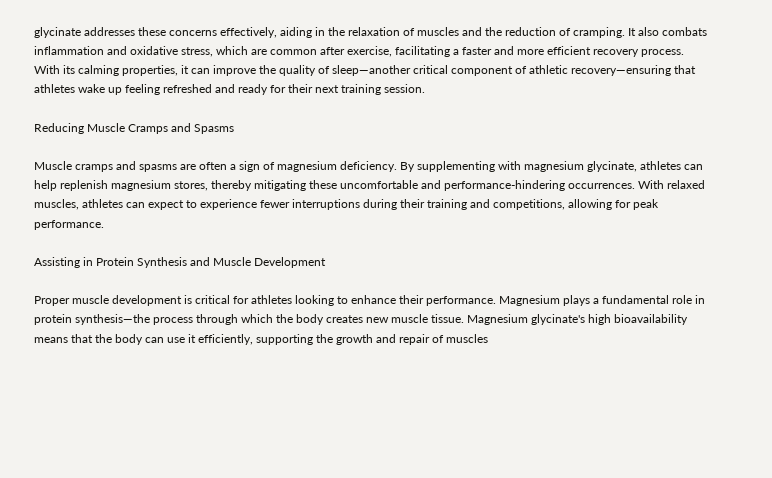glycinate addresses these concerns effectively, aiding in the relaxation of muscles and the reduction of cramping. It also combats inflammation and oxidative stress, which are common after exercise, facilitating a faster and more efficient recovery process. With its calming properties, it can improve the quality of sleep—another critical component of athletic recovery—ensuring that athletes wake up feeling refreshed and ready for their next training session.

Reducing Muscle Cramps and Spasms

Muscle cramps and spasms are often a sign of magnesium deficiency. By supplementing with magnesium glycinate, athletes can help replenish magnesium stores, thereby mitigating these uncomfortable and performance-hindering occurrences. With relaxed muscles, athletes can expect to experience fewer interruptions during their training and competitions, allowing for peak performance.

Assisting in Protein Synthesis and Muscle Development

Proper muscle development is critical for athletes looking to enhance their performance. Magnesium plays a fundamental role in protein synthesis—the process through which the body creates new muscle tissue. Magnesium glycinate's high bioavailability means that the body can use it efficiently, supporting the growth and repair of muscles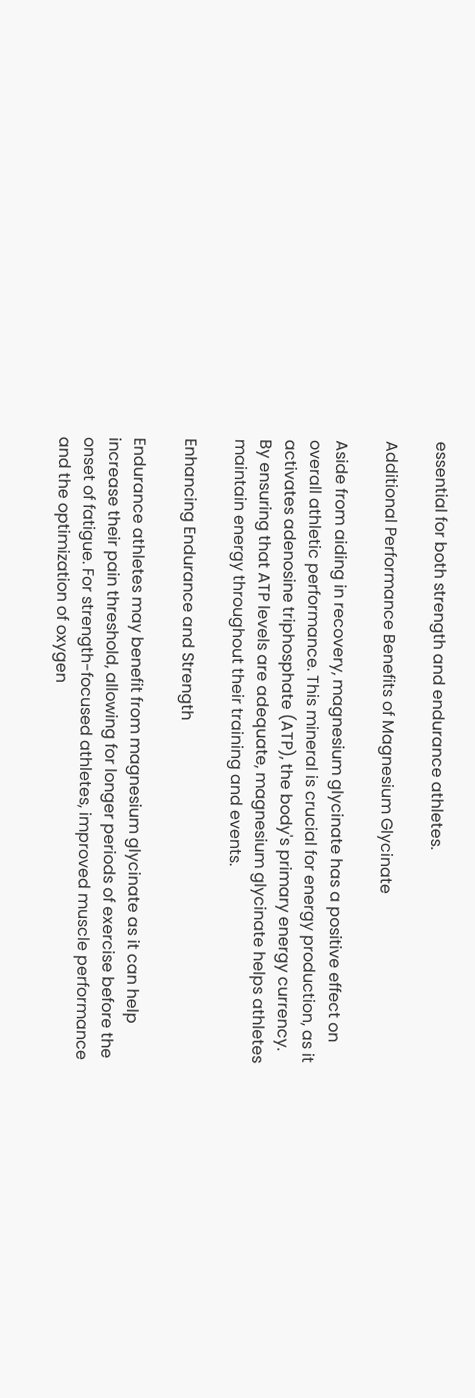essential for both strength and endurance athletes.

Additional Performance Benefits of Magnesium Glycinate

Aside from aiding in recovery, magnesium glycinate has a positive effect on overall athletic performance. This mineral is crucial for energy production, as it activates adenosine triphosphate (ATP), the body's primary energy currency. By ensuring that ATP levels are adequate, magnesium glycinate helps athletes maintain energy throughout their training and events.

Enhancing Endurance and Strength

Endurance athletes may benefit from magnesium glycinate as it can help increase their pain threshold, allowing for longer periods of exercise before the onset of fatigue. For strength-focused athletes, improved muscle performance and the optimization of oxygen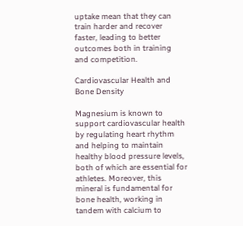uptake mean that they can train harder and recover faster, leading to better outcomes both in training and competition.

Cardiovascular Health and Bone Density

Magnesium is known to support cardiovascular health by regulating heart rhythm and helping to maintain healthy blood pressure levels, both of which are essential for athletes. Moreover, this mineral is fundamental for bone health, working in tandem with calcium to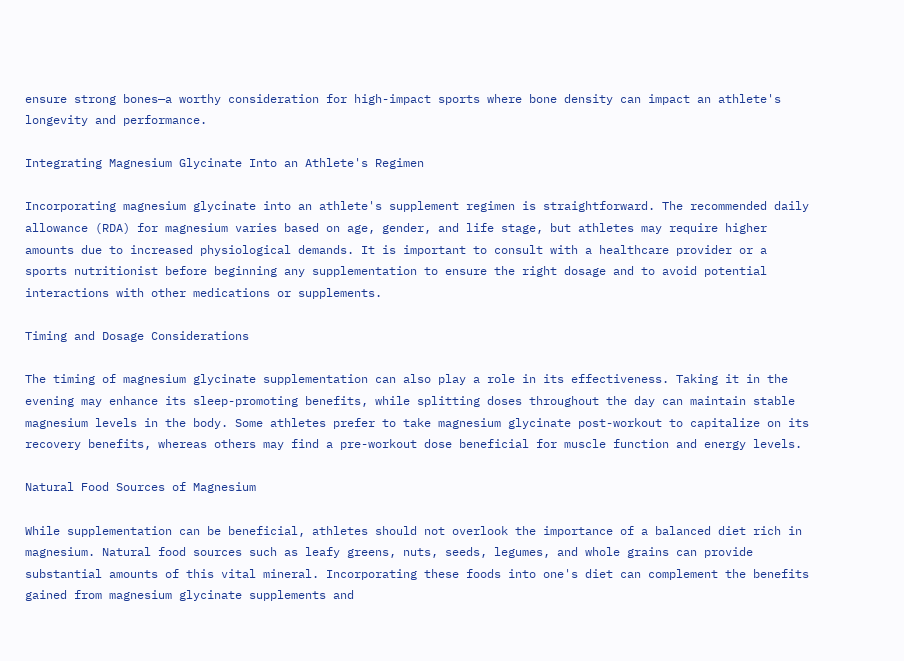ensure strong bones—a worthy consideration for high-impact sports where bone density can impact an athlete's longevity and performance.

Integrating Magnesium Glycinate Into an Athlete's Regimen

Incorporating magnesium glycinate into an athlete's supplement regimen is straightforward. The recommended daily allowance (RDA) for magnesium varies based on age, gender, and life stage, but athletes may require higher amounts due to increased physiological demands. It is important to consult with a healthcare provider or a sports nutritionist before beginning any supplementation to ensure the right dosage and to avoid potential interactions with other medications or supplements.

Timing and Dosage Considerations

The timing of magnesium glycinate supplementation can also play a role in its effectiveness. Taking it in the evening may enhance its sleep-promoting benefits, while splitting doses throughout the day can maintain stable magnesium levels in the body. Some athletes prefer to take magnesium glycinate post-workout to capitalize on its recovery benefits, whereas others may find a pre-workout dose beneficial for muscle function and energy levels.

Natural Food Sources of Magnesium

While supplementation can be beneficial, athletes should not overlook the importance of a balanced diet rich in magnesium. Natural food sources such as leafy greens, nuts, seeds, legumes, and whole grains can provide substantial amounts of this vital mineral. Incorporating these foods into one's diet can complement the benefits gained from magnesium glycinate supplements and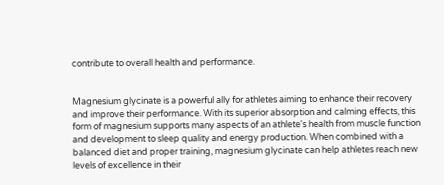contribute to overall health and performance.


Magnesium glycinate is a powerful ally for athletes aiming to enhance their recovery and improve their performance. With its superior absorption and calming effects, this form of magnesium supports many aspects of an athlete's health from muscle function and development to sleep quality and energy production. When combined with a balanced diet and proper training, magnesium glycinate can help athletes reach new levels of excellence in their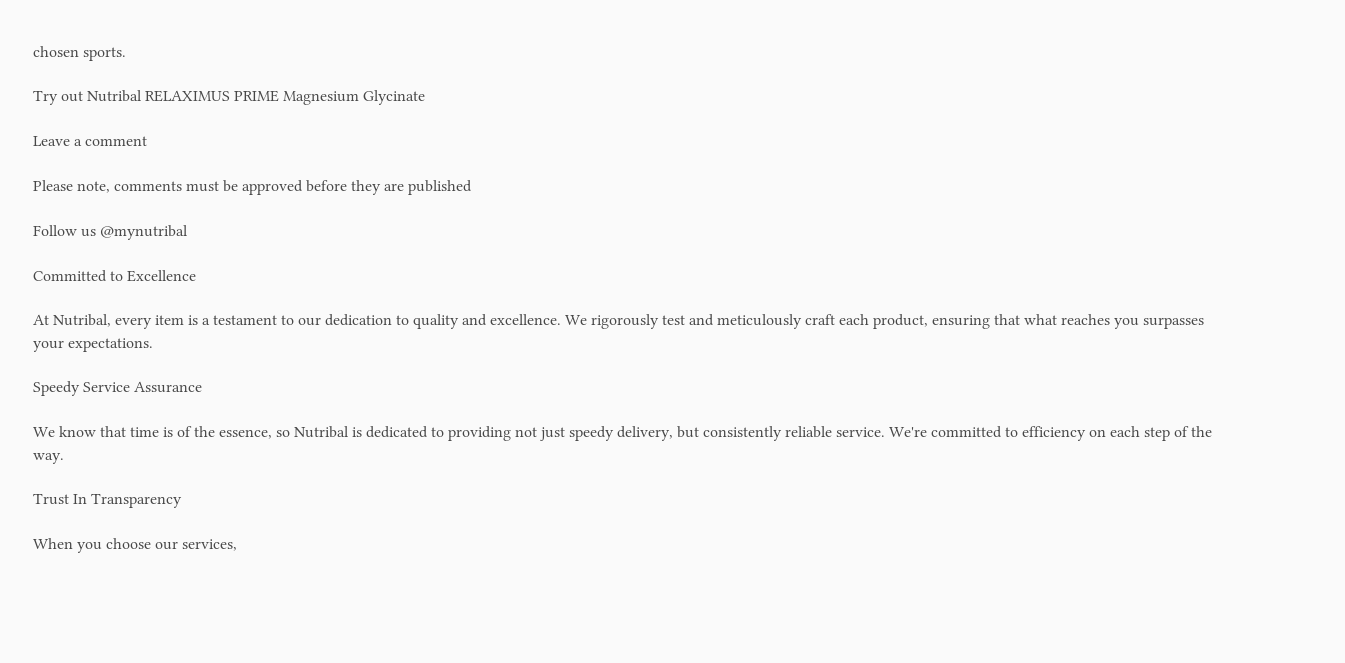chosen sports.

Try out Nutribal RELAXIMUS PRIME Magnesium Glycinate

Leave a comment

Please note, comments must be approved before they are published

Follow us @mynutribal

Committed to Excellence

At Nutribal, every item is a testament to our dedication to quality and excellence. We rigorously test and meticulously craft each product, ensuring that what reaches you surpasses your expectations.

Speedy Service Assurance

We know that time is of the essence, so Nutribal is dedicated to providing not just speedy delivery, but consistently reliable service. We're committed to efficiency on each step of the way.

Trust In Transparency

When you choose our services,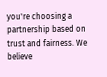you're choosing a partnership based on trust and fairness. We believe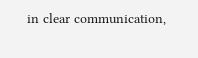in clear communication,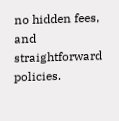no hidden fees, and straightforward policies.